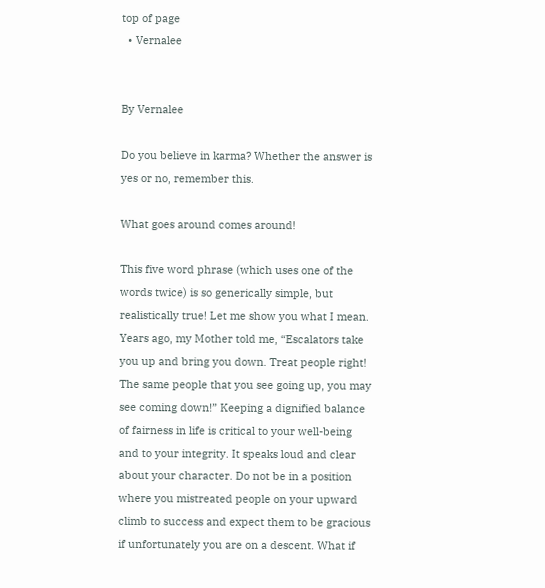top of page
  • Vernalee


By Vernalee

Do you believe in karma? Whether the answer is yes or no, remember this.

What goes around comes around!

This five word phrase (which uses one of the words twice) is so generically simple, but realistically true! Let me show you what I mean. Years ago, my Mother told me, “Escalators take you up and bring you down. Treat people right! The same people that you see going up, you may see coming down!” Keeping a dignified balance of fairness in life is critical to your well-being and to your integrity. It speaks loud and clear about your character. Do not be in a position where you mistreated people on your upward climb to success and expect them to be gracious if unfortunately you are on a descent. What if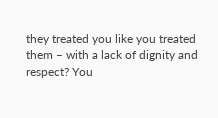they treated you like you treated them – with a lack of dignity and respect? You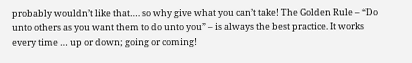probably wouldn’t like that…. so why give what you can’t take! The Golden Rule – “Do unto others as you want them to do unto you” – is always the best practice. It works every time … up or down; going or coming!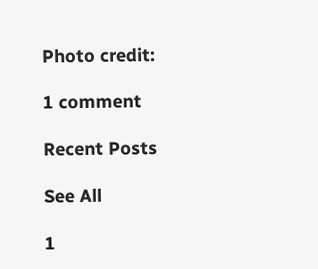Photo credit:

1 comment

Recent Posts

See All

1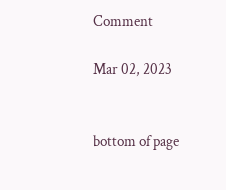Comment

Mar 02, 2023


bottom of page